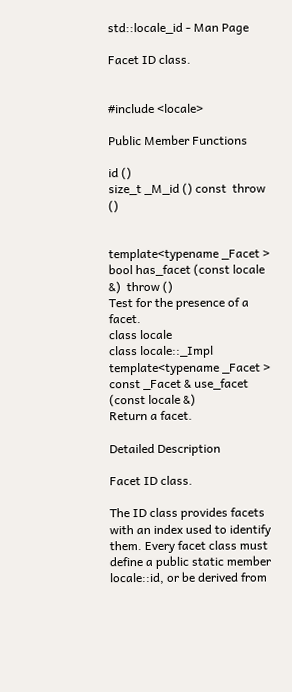std::locale_id - Man Page

Facet ID class.


#include <locale>

Public Member Functions

id ()
size_t _M_id () const  throw ()


template<typename _Facet > bool has_facet (const locale &)  throw ()
Test for the presence of a facet.
class locale
class locale::_Impl
template<typename _Facet > const _Facet & use_facet (const locale &)
Return a facet.

Detailed Description

Facet ID class.

The ID class provides facets with an index used to identify them. Every facet class must define a public static member locale::id, or be derived from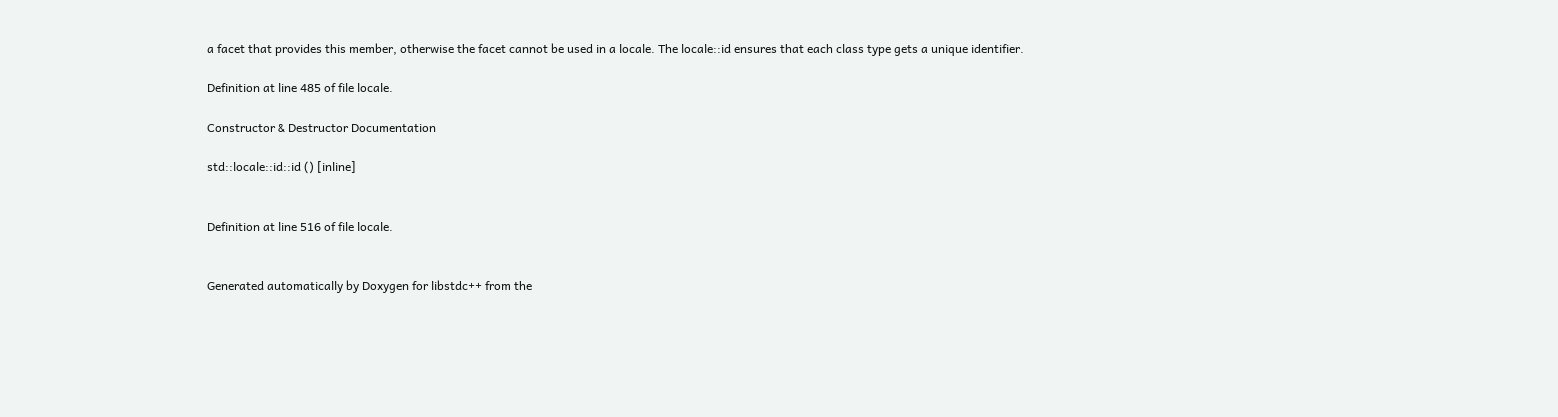a facet that provides this member, otherwise the facet cannot be used in a locale. The locale::id ensures that each class type gets a unique identifier.

Definition at line 485 of file locale.

Constructor & Destructor Documentation

std::locale::id::id () [inline]


Definition at line 516 of file locale.


Generated automatically by Doxygen for libstdc++ from the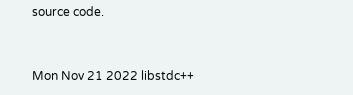source code.


Mon Nov 21 2022 libstdc++